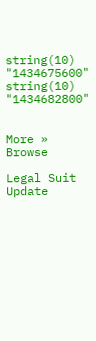string(10) "1434675600" string(10) "1434682800"


More » Browse

Legal Suit Update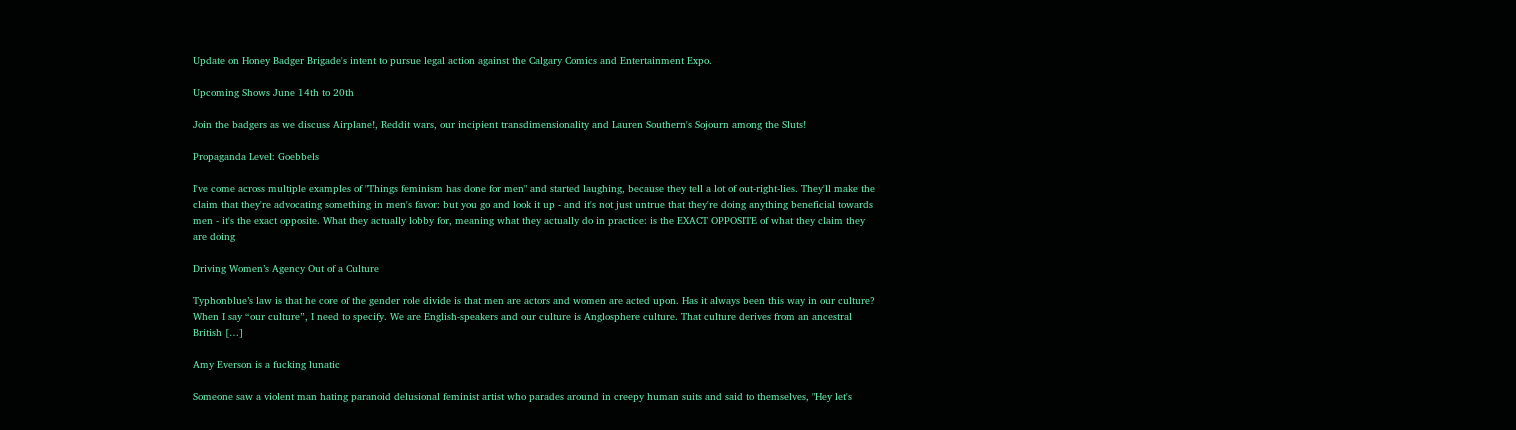Update on Honey Badger Brigade's intent to pursue legal action against the Calgary Comics and Entertainment Expo.

Upcoming Shows June 14th to 20th

Join the badgers as we discuss Airplane!, Reddit wars, our incipient transdimensionality and Lauren Southern's Sojourn among the Sluts!

Propaganda Level: Goebbels

I've come across multiple examples of "Things feminism has done for men" and started laughing, because they tell a lot of out-right-lies. They'll make the claim that they're advocating something in men's favor: but you go and look it up - and it's not just untrue that they're doing anything beneficial towards men - it's the exact opposite. What they actually lobby for, meaning what they actually do in practice: is the EXACT OPPOSITE of what they claim they are doing

Driving Women’s Agency Out of a Culture

Typhonblue’s law is that he core of the gender role divide is that men are actors and women are acted upon. Has it always been this way in our culture? When I say “our culture”, I need to specify. We are English-speakers and our culture is Anglosphere culture. That culture derives from an ancestral British […]

Amy Everson is a fucking lunatic

Someone saw a violent man hating paranoid delusional feminist artist who parades around in creepy human suits and said to themselves, "Hey let's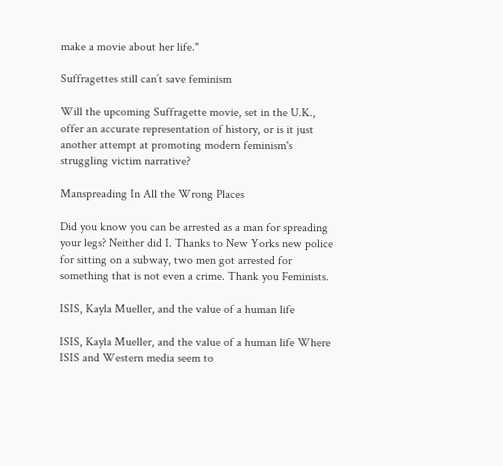make a movie about her life."

Suffragettes still can’t save feminism

Will the upcoming Suffragette movie, set in the U.K., offer an accurate representation of history, or is it just another attempt at promoting modern feminism's struggling victim narrative?

Manspreading In All the Wrong Places

Did you know you can be arrested as a man for spreading your legs? Neither did I. Thanks to New Yorks new police for sitting on a subway, two men got arrested for something that is not even a crime. Thank you Feminists.

ISIS, Kayla Mueller, and the value of a human life

ISIS, Kayla Mueller, and the value of a human life Where ISIS and Western media seem to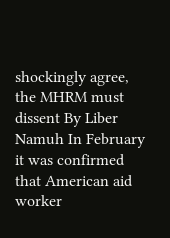shockingly agree, the MHRM must dissent By Liber Namuh In February it was confirmed that American aid worker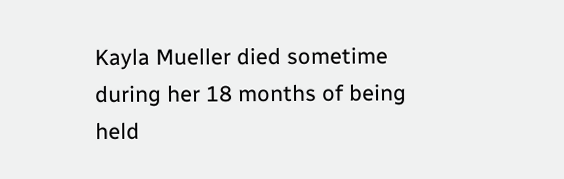Kayla Mueller died sometime during her 18 months of being held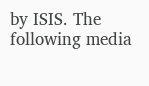by ISIS. The following media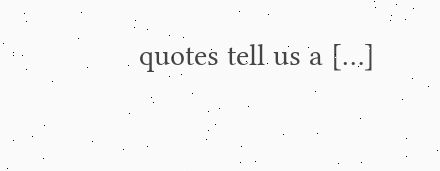quotes tell us a […]